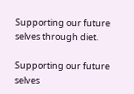Supporting our future selves through diet.

Supporting our future selves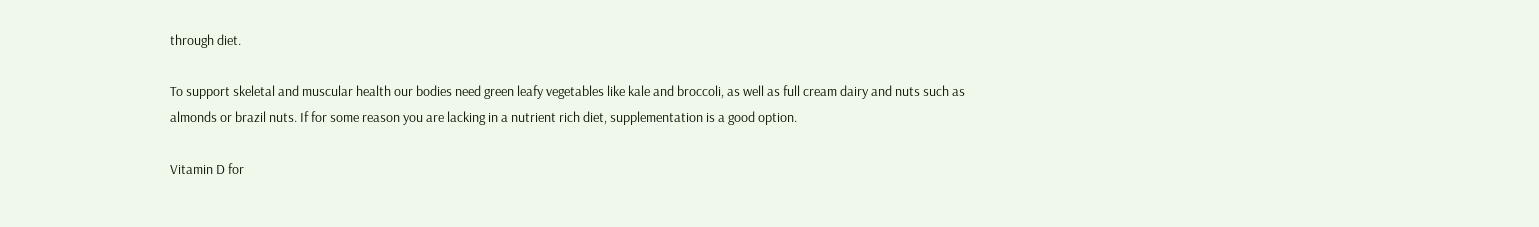through diet.

To support skeletal and muscular health our bodies need green leafy vegetables like kale and broccoli, as well as full cream dairy and nuts such as almonds or brazil nuts. If for some reason you are lacking in a nutrient rich diet, supplementation is a good option.

Vitamin D for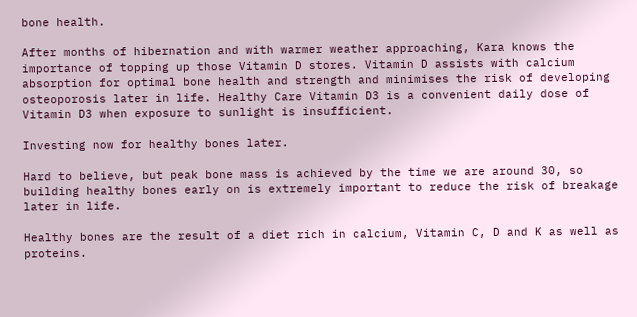bone health.

After months of hibernation and with warmer weather approaching, Kara knows the importance of topping up those Vitamin D stores. Vitamin D assists with calcium absorption for optimal bone health and strength and minimises the risk of developing osteoporosis later in life. Healthy Care Vitamin D3 is a convenient daily dose of Vitamin D3 when exposure to sunlight is insufficient.

Investing now for healthy bones later.

Hard to believe, but peak bone mass is achieved by the time we are around 30, so building healthy bones early on is extremely important to reduce the risk of breakage later in life.

Healthy bones are the result of a diet rich in calcium, Vitamin C, D and K as well as proteins.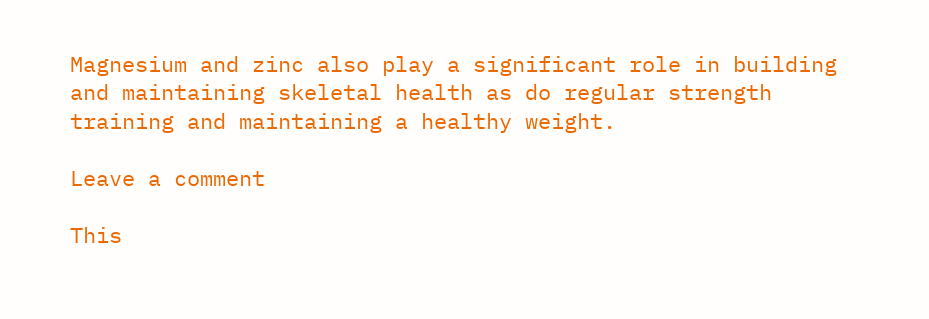Magnesium and zinc also play a significant role in building and maintaining skeletal health as do regular strength training and maintaining a healthy weight.

Leave a comment

This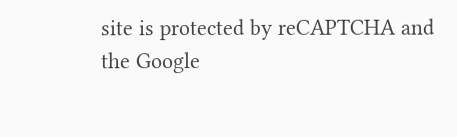site is protected by reCAPTCHA and the Google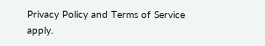Privacy Policy and Terms of Service apply.